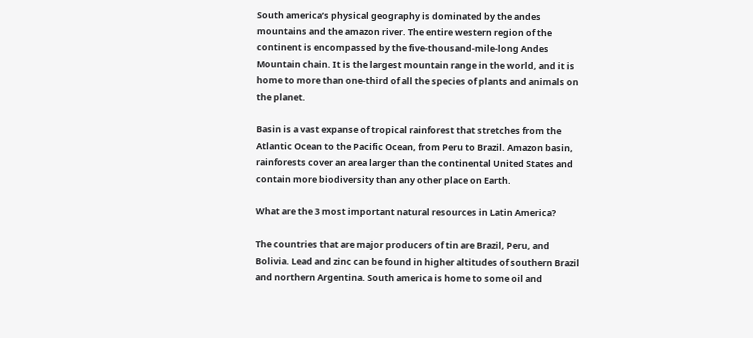South america’s physical geography is dominated by the andes mountains and the amazon river. The entire western region of the continent is encompassed by the five-thousand-mile-long Andes Mountain chain. It is the largest mountain range in the world, and it is home to more than one-third of all the species of plants and animals on the planet.

Basin is a vast expanse of tropical rainforest that stretches from the Atlantic Ocean to the Pacific Ocean, from Peru to Brazil. Amazon basin, rainforests cover an area larger than the continental United States and contain more biodiversity than any other place on Earth.

What are the 3 most important natural resources in Latin America?

The countries that are major producers of tin are Brazil, Peru, and Bolivia. Lead and zinc can be found in higher altitudes of southern Brazil and northern Argentina. South america is home to some oil and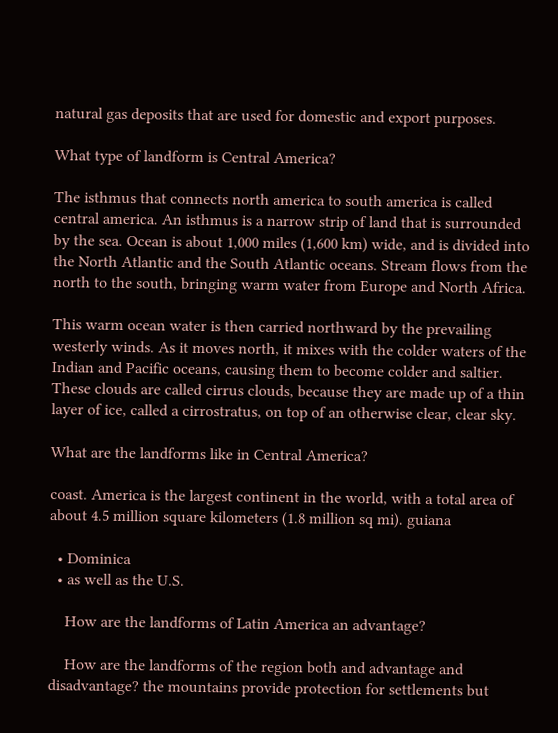natural gas deposits that are used for domestic and export purposes.

What type of landform is Central America?

The isthmus that connects north america to south america is called central america. An isthmus is a narrow strip of land that is surrounded by the sea. Ocean is about 1,000 miles (1,600 km) wide, and is divided into the North Atlantic and the South Atlantic oceans. Stream flows from the north to the south, bringing warm water from Europe and North Africa.

This warm ocean water is then carried northward by the prevailing westerly winds. As it moves north, it mixes with the colder waters of the Indian and Pacific oceans, causing them to become colder and saltier. These clouds are called cirrus clouds, because they are made up of a thin layer of ice, called a cirrostratus, on top of an otherwise clear, clear sky.

What are the landforms like in Central America?

coast. America is the largest continent in the world, with a total area of about 4.5 million square kilometers (1.8 million sq mi). guiana

  • Dominica
  • as well as the U.S.

    How are the landforms of Latin America an advantage?

    How are the landforms of the region both and advantage and disadvantage? the mountains provide protection for settlements but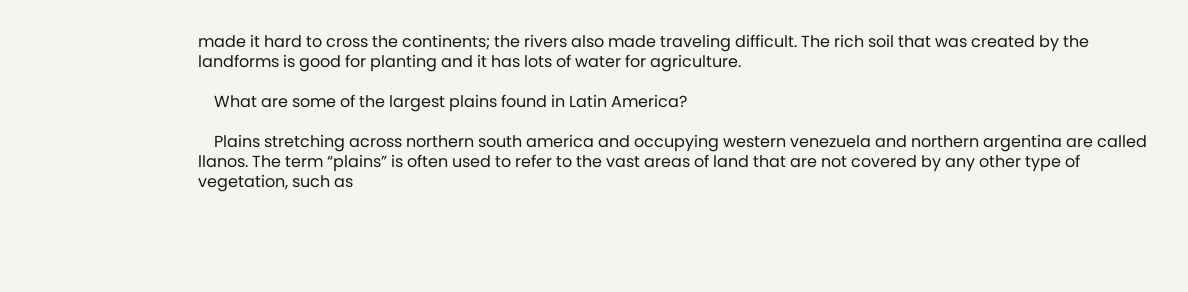made it hard to cross the continents; the rivers also made traveling difficult. The rich soil that was created by the landforms is good for planting and it has lots of water for agriculture.

    What are some of the largest plains found in Latin America?

    Plains stretching across northern south america and occupying western venezuela and northern argentina are called llanos. The term “plains” is often used to refer to the vast areas of land that are not covered by any other type of vegetation, such as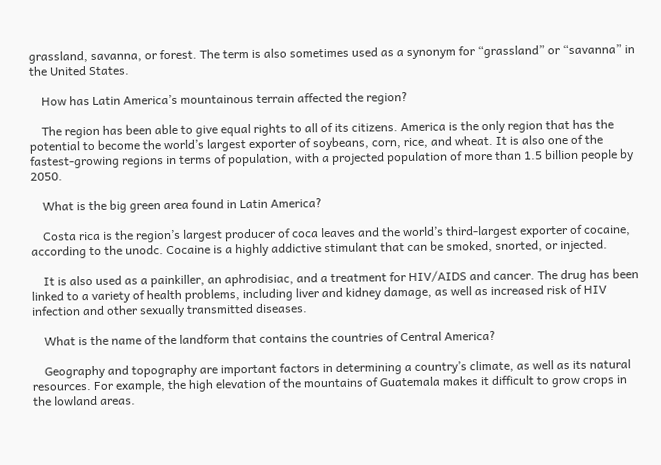grassland, savanna, or forest. The term is also sometimes used as a synonym for “grassland” or “savanna” in the United States.

    How has Latin America’s mountainous terrain affected the region?

    The region has been able to give equal rights to all of its citizens. America is the only region that has the potential to become the world’s largest exporter of soybeans, corn, rice, and wheat. It is also one of the fastest-growing regions in terms of population, with a projected population of more than 1.5 billion people by 2050.

    What is the big green area found in Latin America?

    Costa rica is the region’s largest producer of coca leaves and the world’s third-largest exporter of cocaine, according to the unodc. Cocaine is a highly addictive stimulant that can be smoked, snorted, or injected.

    It is also used as a painkiller, an aphrodisiac, and a treatment for HIV/AIDS and cancer. The drug has been linked to a variety of health problems, including liver and kidney damage, as well as increased risk of HIV infection and other sexually transmitted diseases.

    What is the name of the landform that contains the countries of Central America?

    Geography and topography are important factors in determining a country’s climate, as well as its natural resources. For example, the high elevation of the mountains of Guatemala makes it difficult to grow crops in the lowland areas.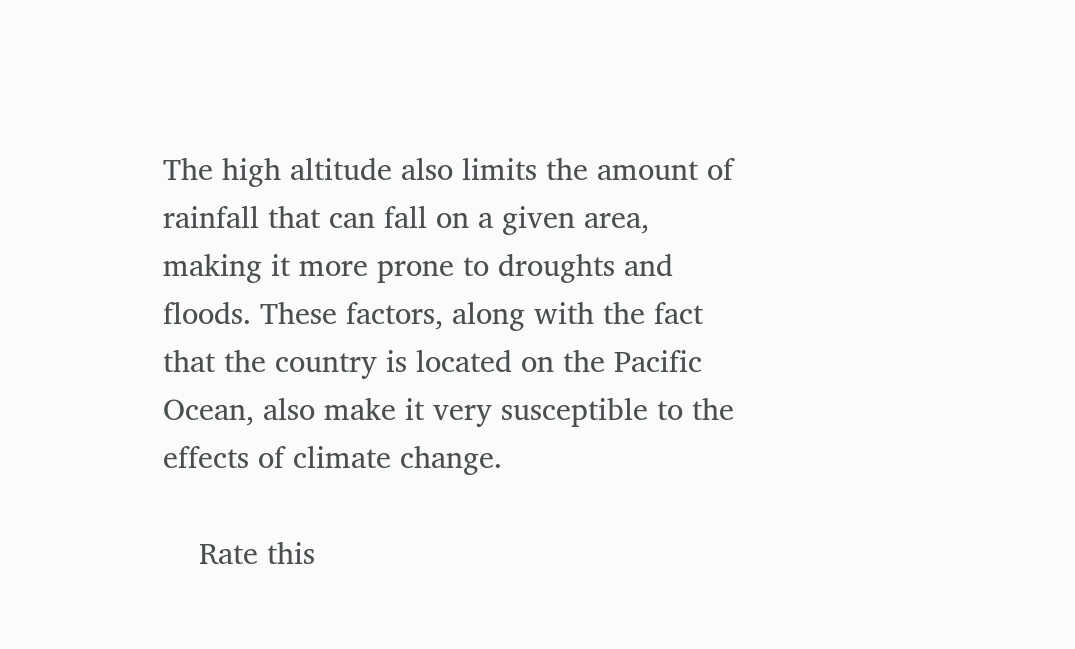The high altitude also limits the amount of rainfall that can fall on a given area, making it more prone to droughts and floods. These factors, along with the fact that the country is located on the Pacific Ocean, also make it very susceptible to the effects of climate change.

    Rate this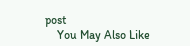post
    You May Also Like